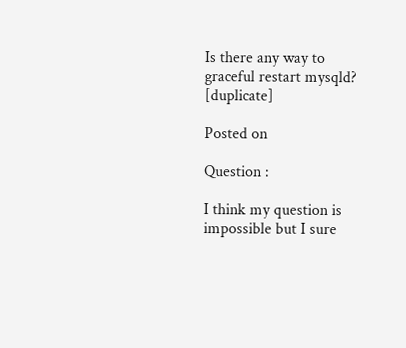Is there any way to graceful restart mysqld? [duplicate]

Posted on

Question :

I think my question is impossible but I sure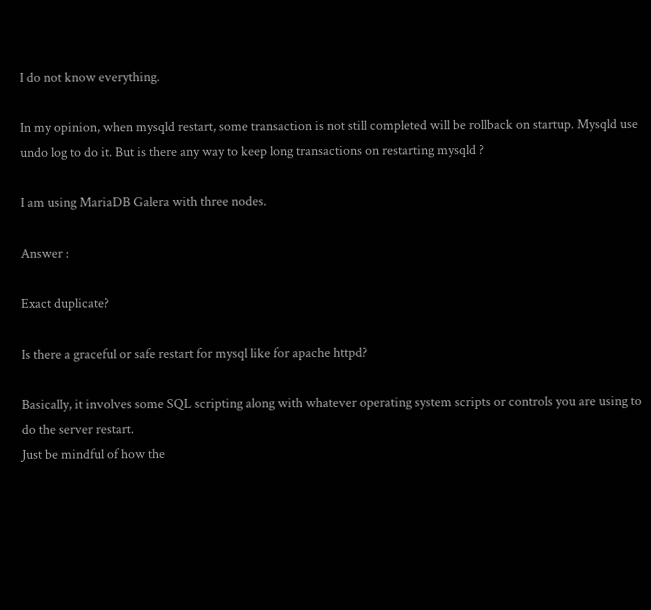I do not know everything.

In my opinion, when mysqld restart, some transaction is not still completed will be rollback on startup. Mysqld use undo log to do it. But is there any way to keep long transactions on restarting mysqld ?

I am using MariaDB Galera with three nodes.

Answer :

Exact duplicate?

Is there a graceful or safe restart for mysql like for apache httpd?

Basically, it involves some SQL scripting along with whatever operating system scripts or controls you are using to do the server restart.
Just be mindful of how the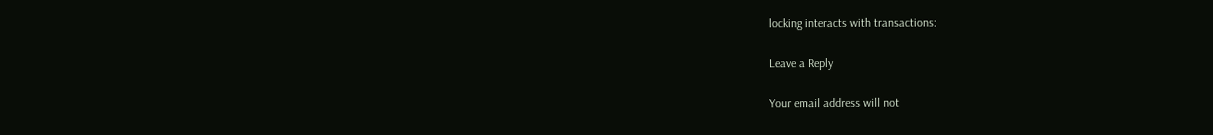locking interacts with transactions:

Leave a Reply

Your email address will not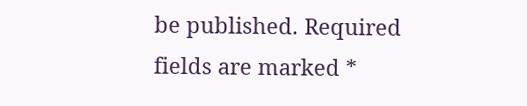be published. Required fields are marked *